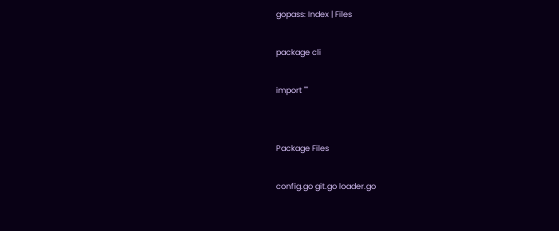gopass: Index | Files

package cli

import ""


Package Files

config.go git.go loader.go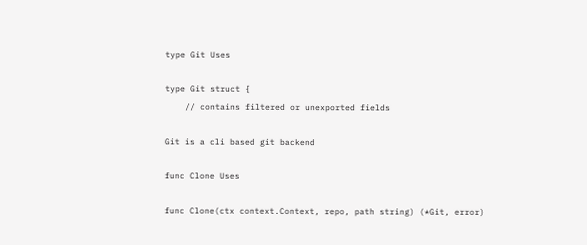type Git Uses

type Git struct {
    // contains filtered or unexported fields

Git is a cli based git backend

func Clone Uses

func Clone(ctx context.Context, repo, path string) (*Git, error)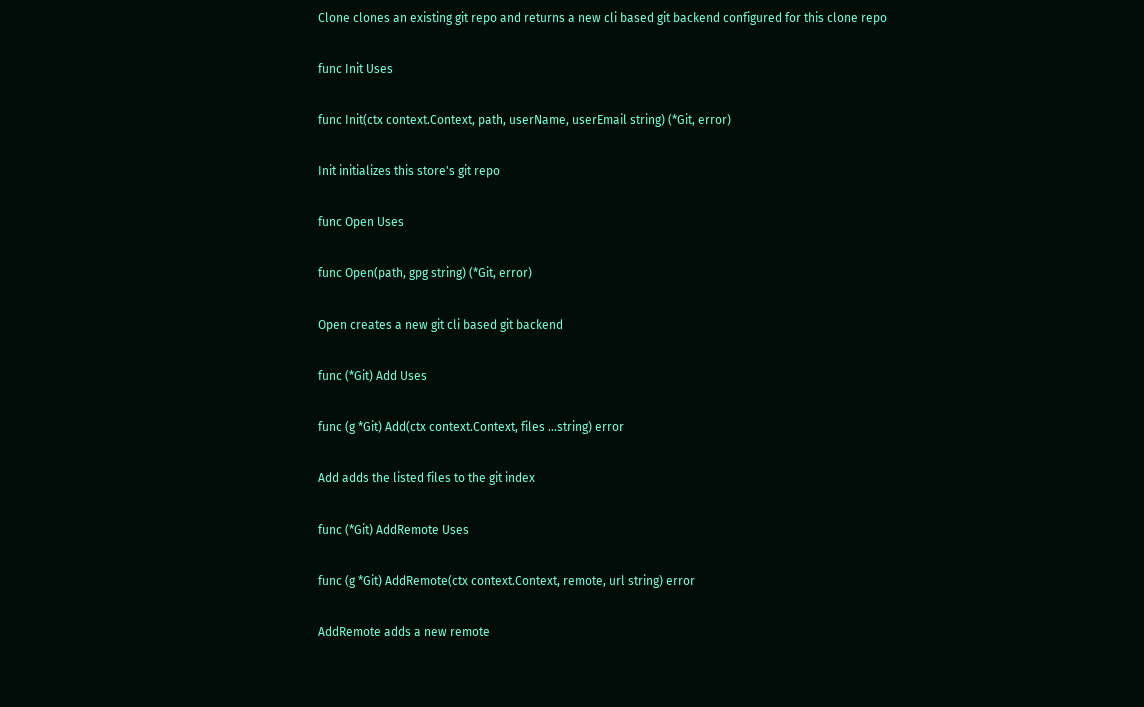Clone clones an existing git repo and returns a new cli based git backend configured for this clone repo

func Init Uses

func Init(ctx context.Context, path, userName, userEmail string) (*Git, error)

Init initializes this store's git repo

func Open Uses

func Open(path, gpg string) (*Git, error)

Open creates a new git cli based git backend

func (*Git) Add Uses

func (g *Git) Add(ctx context.Context, files ...string) error

Add adds the listed files to the git index

func (*Git) AddRemote Uses

func (g *Git) AddRemote(ctx context.Context, remote, url string) error

AddRemote adds a new remote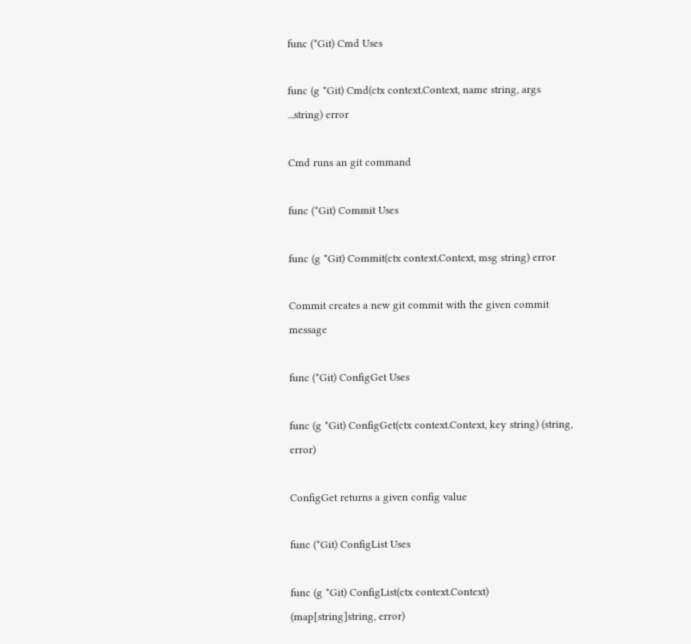func (*Git) Cmd Uses

func (g *Git) Cmd(ctx context.Context, name string, args ...string) error

Cmd runs an git command

func (*Git) Commit Uses

func (g *Git) Commit(ctx context.Context, msg string) error

Commit creates a new git commit with the given commit message

func (*Git) ConfigGet Uses

func (g *Git) ConfigGet(ctx context.Context, key string) (string, error)

ConfigGet returns a given config value

func (*Git) ConfigList Uses

func (g *Git) ConfigList(ctx context.Context) (map[string]string, error)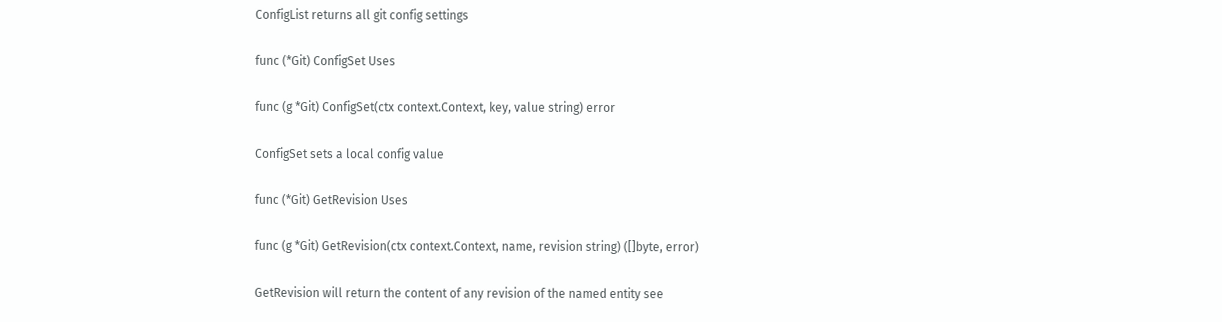ConfigList returns all git config settings

func (*Git) ConfigSet Uses

func (g *Git) ConfigSet(ctx context.Context, key, value string) error

ConfigSet sets a local config value

func (*Git) GetRevision Uses

func (g *Git) GetRevision(ctx context.Context, name, revision string) ([]byte, error)

GetRevision will return the content of any revision of the named entity see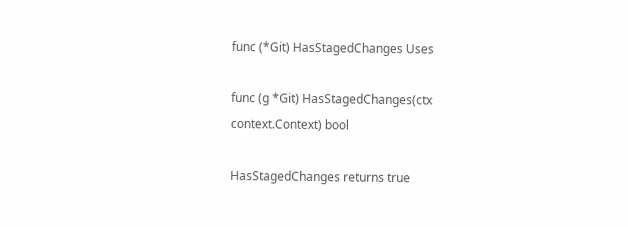func (*Git) HasStagedChanges Uses

func (g *Git) HasStagedChanges(ctx context.Context) bool

HasStagedChanges returns true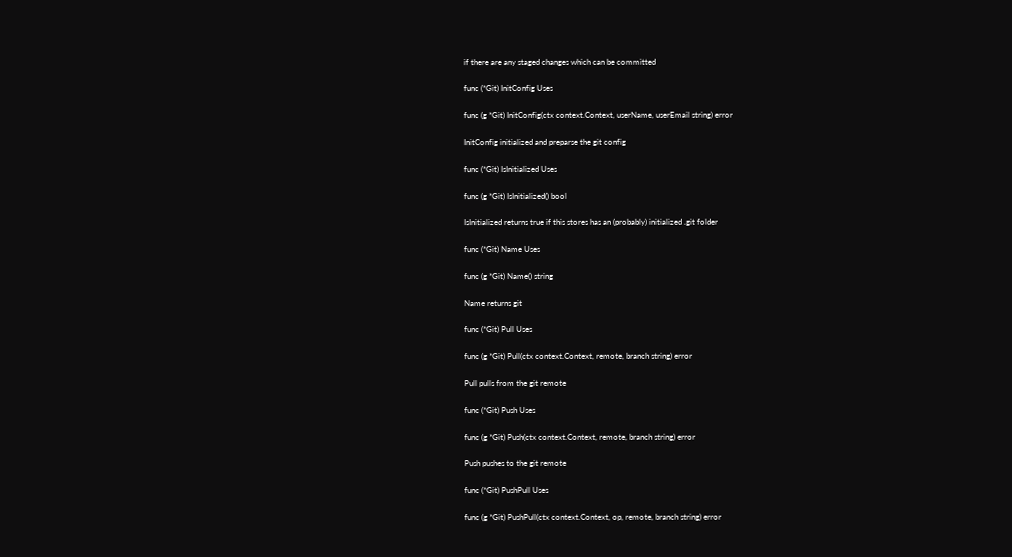if there are any staged changes which can be committed

func (*Git) InitConfig Uses

func (g *Git) InitConfig(ctx context.Context, userName, userEmail string) error

InitConfig initialized and preparse the git config

func (*Git) IsInitialized Uses

func (g *Git) IsInitialized() bool

IsInitialized returns true if this stores has an (probably) initialized .git folder

func (*Git) Name Uses

func (g *Git) Name() string

Name returns git

func (*Git) Pull Uses

func (g *Git) Pull(ctx context.Context, remote, branch string) error

Pull pulls from the git remote

func (*Git) Push Uses

func (g *Git) Push(ctx context.Context, remote, branch string) error

Push pushes to the git remote

func (*Git) PushPull Uses

func (g *Git) PushPull(ctx context.Context, op, remote, branch string) error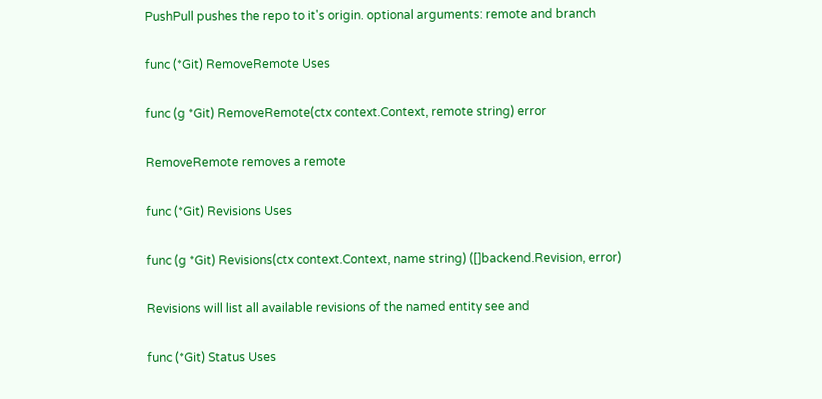PushPull pushes the repo to it's origin. optional arguments: remote and branch

func (*Git) RemoveRemote Uses

func (g *Git) RemoveRemote(ctx context.Context, remote string) error

RemoveRemote removes a remote

func (*Git) Revisions Uses

func (g *Git) Revisions(ctx context.Context, name string) ([]backend.Revision, error)

Revisions will list all available revisions of the named entity see and

func (*Git) Status Uses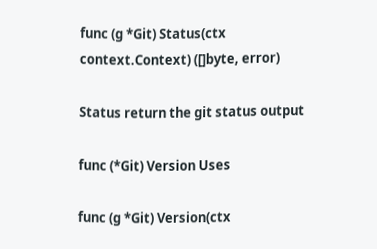func (g *Git) Status(ctx context.Context) ([]byte, error)

Status return the git status output

func (*Git) Version Uses

func (g *Git) Version(ctx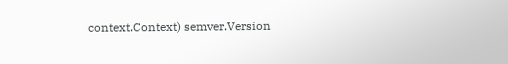context.Context) semver.Version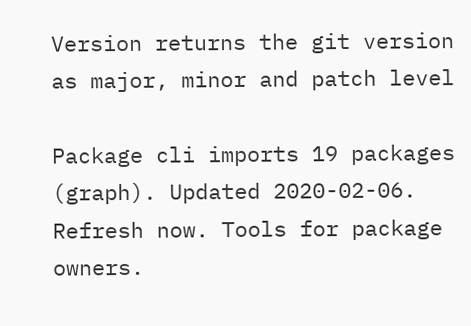Version returns the git version as major, minor and patch level

Package cli imports 19 packages (graph). Updated 2020-02-06. Refresh now. Tools for package owners.